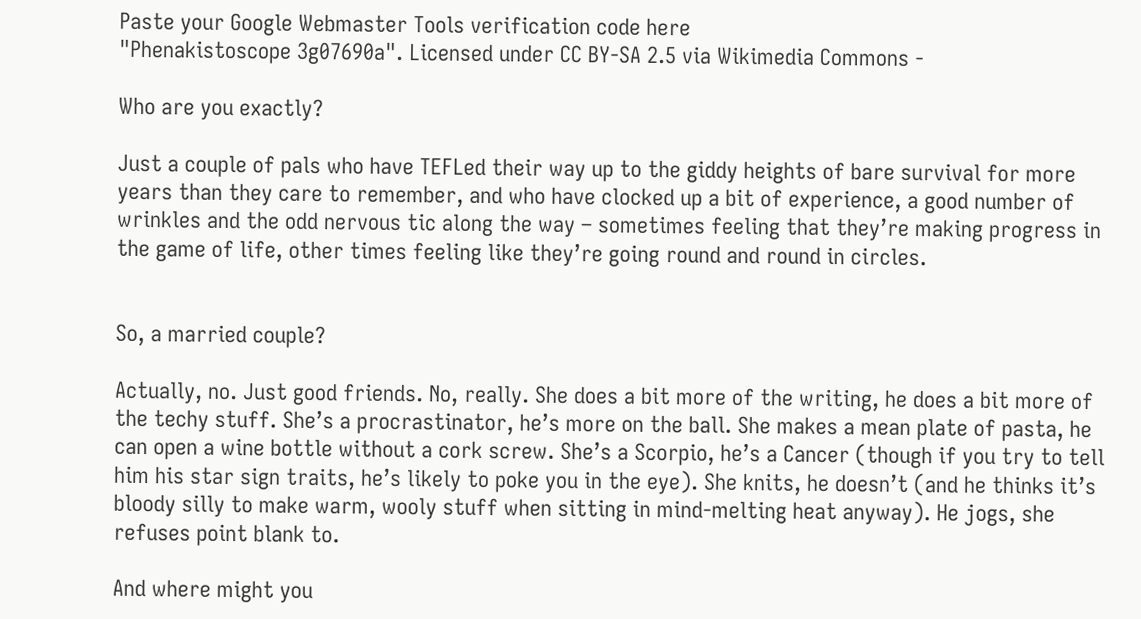Paste your Google Webmaster Tools verification code here
"Phenakistoscope 3g07690a". Licensed under CC BY-SA 2.5 via Wikimedia Commons -

Who are you exactly?

Just a couple of pals who have TEFLed their way up to the giddy heights of bare survival for more years than they care to remember, and who have clocked up a bit of experience, a good number of wrinkles and the odd nervous tic along the way – sometimes feeling that they’re making progress in the game of life, other times feeling like they’re going round and round in circles.


So, a married couple?

Actually, no. Just good friends. No, really. She does a bit more of the writing, he does a bit more of the techy stuff. She’s a procrastinator, he’s more on the ball. She makes a mean plate of pasta, he can open a wine bottle without a cork screw. She’s a Scorpio, he’s a Cancer (though if you try to tell him his star sign traits, he’s likely to poke you in the eye). She knits, he doesn’t (and he thinks it’s bloody silly to make warm, wooly stuff when sitting in mind-melting heat anyway). He jogs, she refuses point blank to.

And where might you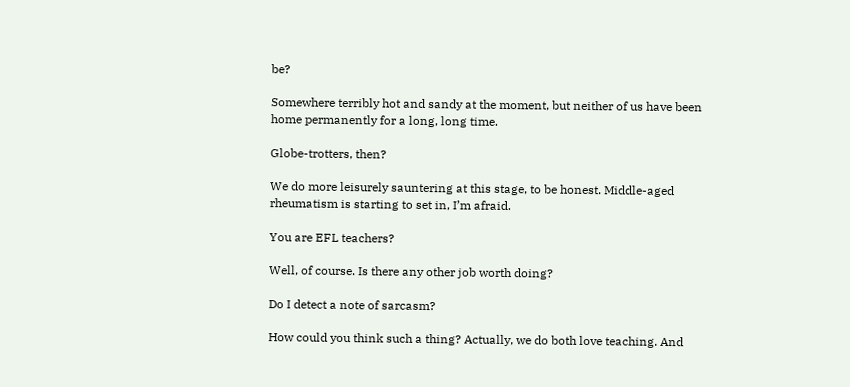be?

Somewhere terribly hot and sandy at the moment, but neither of us have been home permanently for a long, long time.

Globe-trotters, then?

We do more leisurely sauntering at this stage, to be honest. Middle-aged rheumatism is starting to set in, I’m afraid.

You are EFL teachers?

Well, of course. Is there any other job worth doing?

Do I detect a note of sarcasm?

How could you think such a thing? Actually, we do both love teaching. And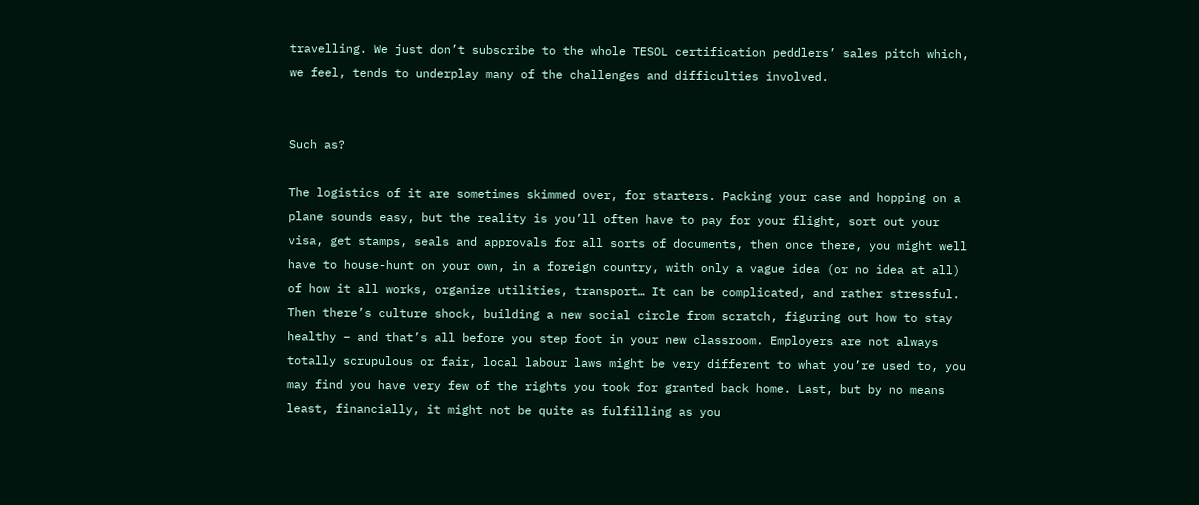travelling. We just don’t subscribe to the whole TESOL certification peddlers’ sales pitch which, we feel, tends to underplay many of the challenges and difficulties involved.


Such as?

The logistics of it are sometimes skimmed over, for starters. Packing your case and hopping on a plane sounds easy, but the reality is you’ll often have to pay for your flight, sort out your visa, get stamps, seals and approvals for all sorts of documents, then once there, you might well have to house-hunt on your own, in a foreign country, with only a vague idea (or no idea at all) of how it all works, organize utilities, transport… It can be complicated, and rather stressful. Then there’s culture shock, building a new social circle from scratch, figuring out how to stay healthy – and that’s all before you step foot in your new classroom. Employers are not always totally scrupulous or fair, local labour laws might be very different to what you’re used to, you may find you have very few of the rights you took for granted back home. Last, but by no means least, financially, it might not be quite as fulfilling as you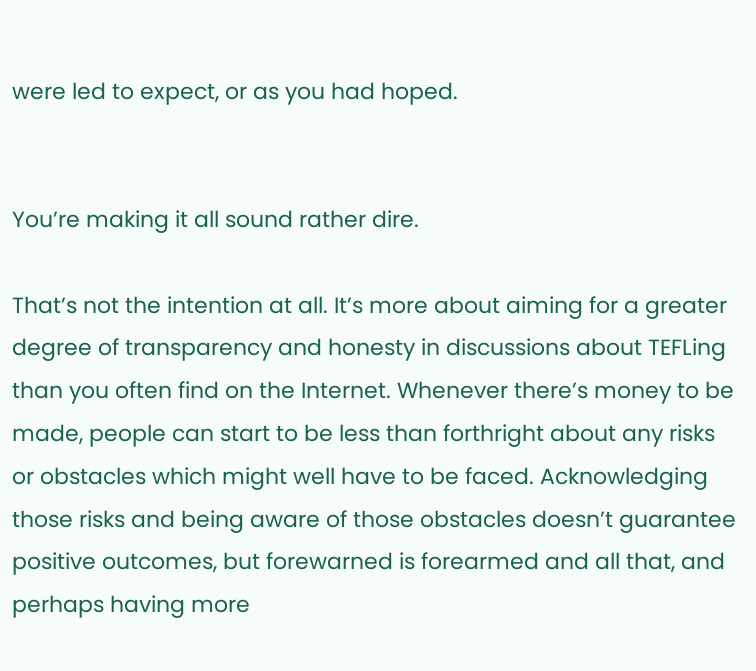were led to expect, or as you had hoped.


You’re making it all sound rather dire.

That’s not the intention at all. It’s more about aiming for a greater degree of transparency and honesty in discussions about TEFLing than you often find on the Internet. Whenever there’s money to be made, people can start to be less than forthright about any risks or obstacles which might well have to be faced. Acknowledging those risks and being aware of those obstacles doesn’t guarantee positive outcomes, but forewarned is forearmed and all that, and perhaps having more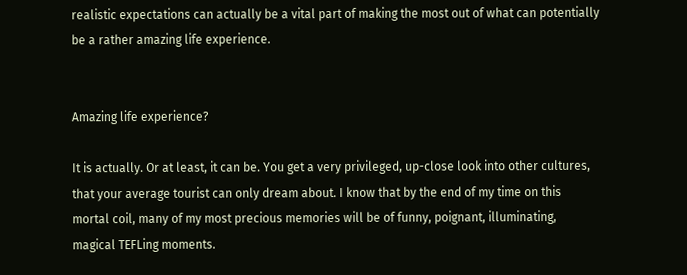realistic expectations can actually be a vital part of making the most out of what can potentially be a rather amazing life experience.


Amazing life experience?

It is actually. Or at least, it can be. You get a very privileged, up-close look into other cultures, that your average tourist can only dream about. I know that by the end of my time on this mortal coil, many of my most precious memories will be of funny, poignant, illuminating, magical TEFLing moments.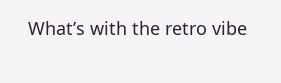What’s with the retro vibe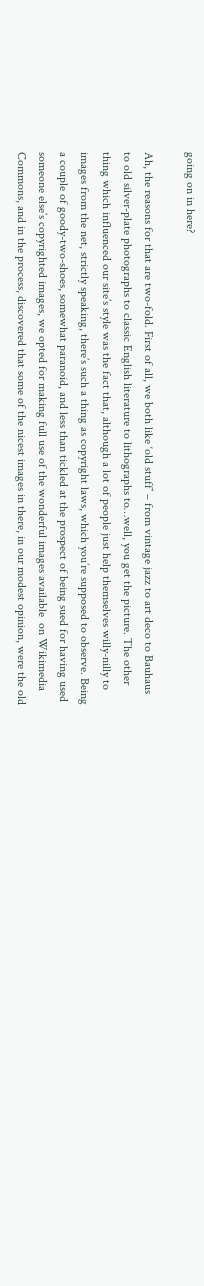going on in here?

Ah, the reasons for that are two-fold. First of all, we both like ‘old stuff’ – from vintage jazz to art deco to Bauhaus to old silver-plate photographs to classic English literature to lithographs to…well, you get the picture. The other thing which influenced our site’s style was the fact that, although a lot of people just help themselves willy-nilly to images from the net, strictly speaking, there’s such a thing as copyright laws, which you’re supposed to observe. Being a couple of goody-two-shoes, somewhat paranoid, and less than tickled at the prospect of being sued for having used someone else’s copyrighted images, we opted for making full use of the wonderful images available  on Wikimedia Commons, and in the process, discovered that some of the nicest images in there, in our modest opinion, were the old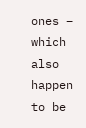ones – which also happen to be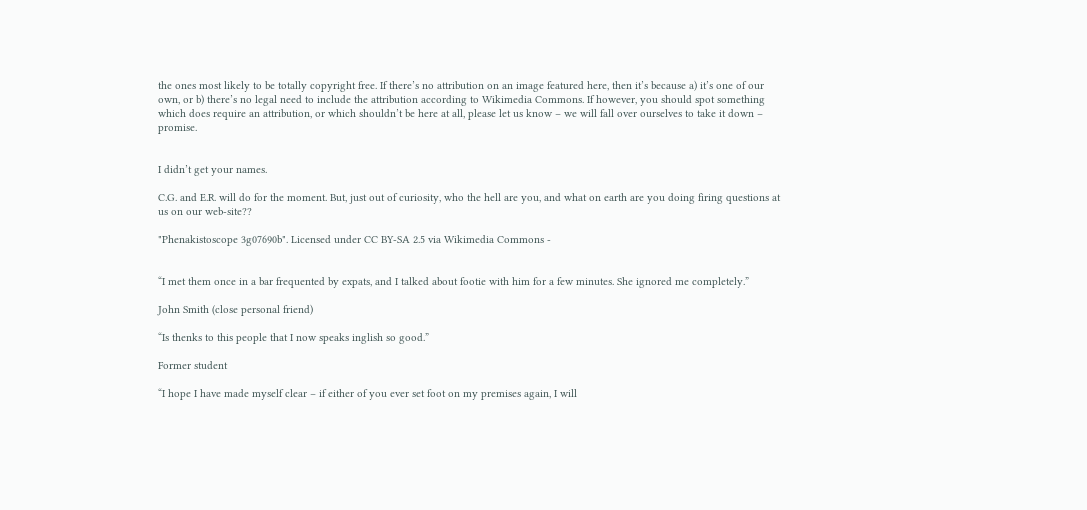the ones most likely to be totally copyright free. If there’s no attribution on an image featured here, then it’s because a) it’s one of our own, or b) there’s no legal need to include the attribution according to Wikimedia Commons. If however, you should spot something which does require an attribution, or which shouldn’t be here at all, please let us know – we will fall over ourselves to take it down – promise.


I didn’t get your names.

C.G. and E.R. will do for the moment. But, just out of curiosity, who the hell are you, and what on earth are you doing firing questions at us on our web-site??

"Phenakistoscope 3g07690b". Licensed under CC BY-SA 2.5 via Wikimedia Commons -


“I met them once in a bar frequented by expats, and I talked about footie with him for a few minutes. She ignored me completely.”

John Smith (close personal friend)

“Is thenks to this people that I now speaks inglish so good.”

Former student

“I hope I have made myself clear – if either of you ever set foot on my premises again, I will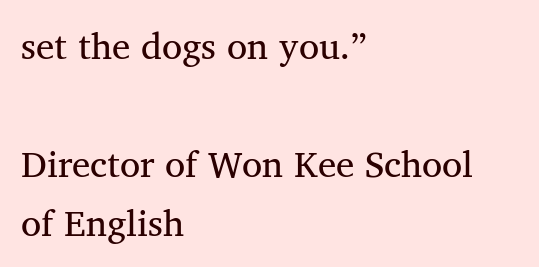set the dogs on you.”

Director of Won Kee School of English